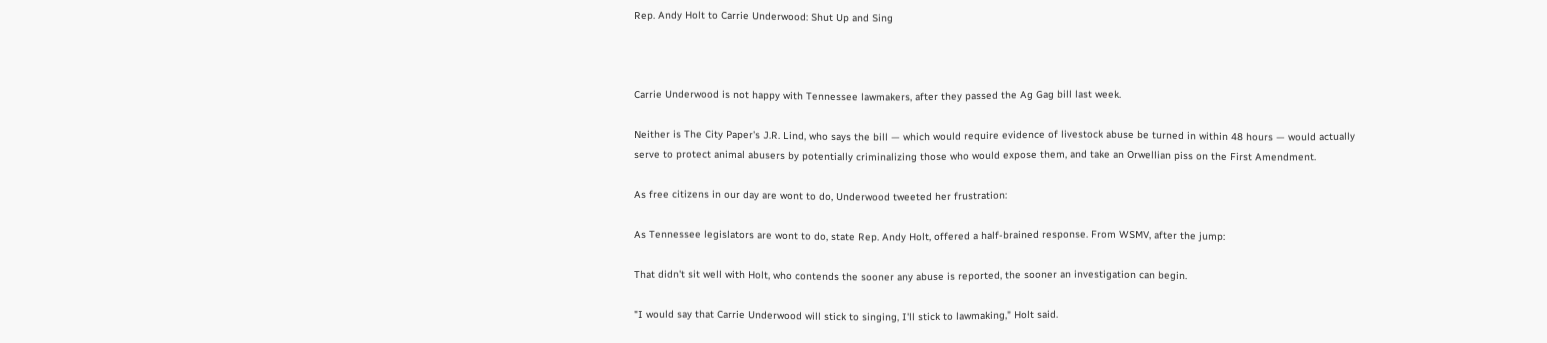Rep. Andy Holt to Carrie Underwood: Shut Up and Sing



Carrie Underwood is not happy with Tennessee lawmakers, after they passed the Ag Gag bill last week.

Neither is The City Paper's J.R. Lind, who says the bill — which would require evidence of livestock abuse be turned in within 48 hours — would actually serve to protect animal abusers by potentially criminalizing those who would expose them, and take an Orwellian piss on the First Amendment.

As free citizens in our day are wont to do, Underwood tweeted her frustration:

As Tennessee legislators are wont to do, state Rep. Andy Holt, offered a half-brained response. From WSMV, after the jump:

That didn't sit well with Holt, who contends the sooner any abuse is reported, the sooner an investigation can begin.

"I would say that Carrie Underwood will stick to singing, I'll stick to lawmaking," Holt said.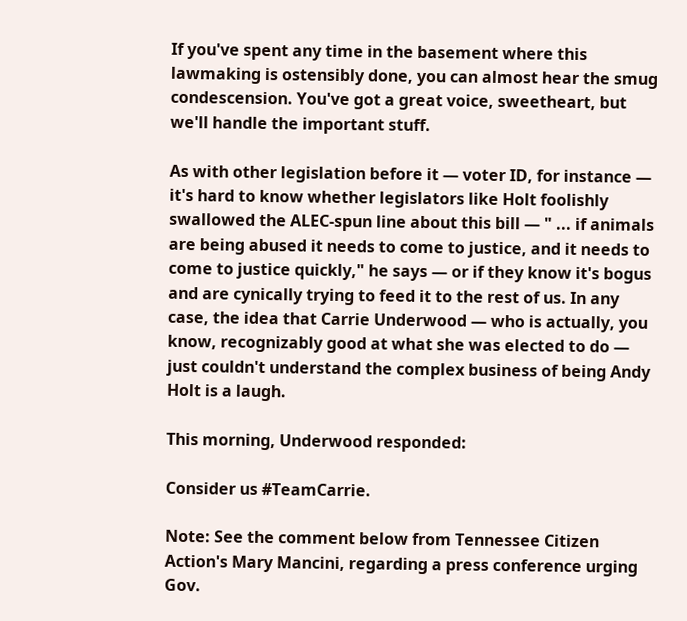If you've spent any time in the basement where this lawmaking is ostensibly done, you can almost hear the smug condescension. You've got a great voice, sweetheart, but we'll handle the important stuff.

As with other legislation before it — voter ID, for instance — it's hard to know whether legislators like Holt foolishly swallowed the ALEC-spun line about this bill — " ... if animals are being abused it needs to come to justice, and it needs to come to justice quickly," he says — or if they know it's bogus and are cynically trying to feed it to the rest of us. In any case, the idea that Carrie Underwood — who is actually, you know, recognizably good at what she was elected to do — just couldn't understand the complex business of being Andy Holt is a laugh.

This morning, Underwood responded:

Consider us #TeamCarrie.

Note: See the comment below from Tennessee Citizen Action's Mary Mancini, regarding a press conference urging Gov.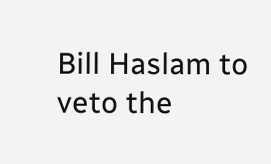Bill Haslam to veto the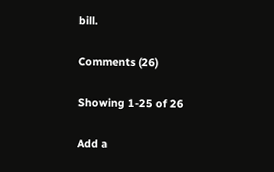bill.

Comments (26)

Showing 1-25 of 26

Add a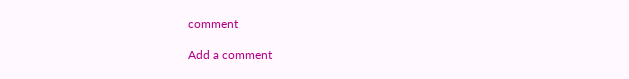comment

Add a comment